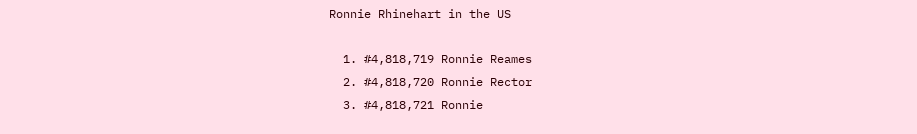Ronnie Rhinehart in the US

  1. #4,818,719 Ronnie Reames
  2. #4,818,720 Ronnie Rector
  3. #4,818,721 Ronnie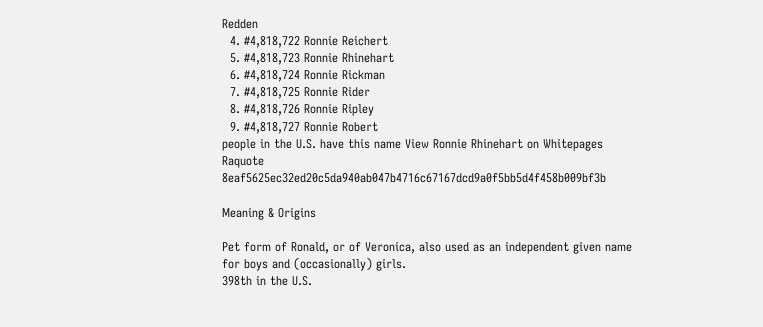Redden
  4. #4,818,722 Ronnie Reichert
  5. #4,818,723 Ronnie Rhinehart
  6. #4,818,724 Ronnie Rickman
  7. #4,818,725 Ronnie Rider
  8. #4,818,726 Ronnie Ripley
  9. #4,818,727 Ronnie Robert
people in the U.S. have this name View Ronnie Rhinehart on Whitepages Raquote 8eaf5625ec32ed20c5da940ab047b4716c67167dcd9a0f5bb5d4f458b009bf3b

Meaning & Origins

Pet form of Ronald, or of Veronica, also used as an independent given name for boys and (occasionally) girls.
398th in the U.S.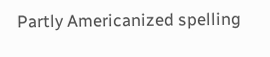Partly Americanized spelling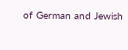of German and Jewish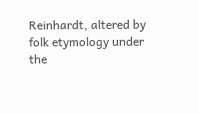Reinhardt, altered by folk etymology under the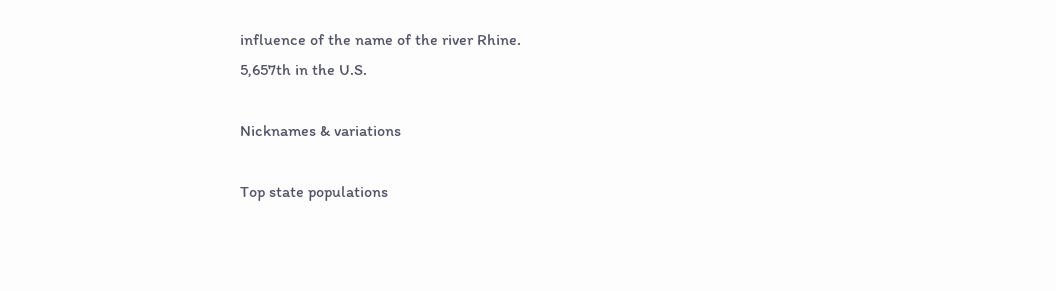influence of the name of the river Rhine.
5,657th in the U.S.

Nicknames & variations

Top state populations